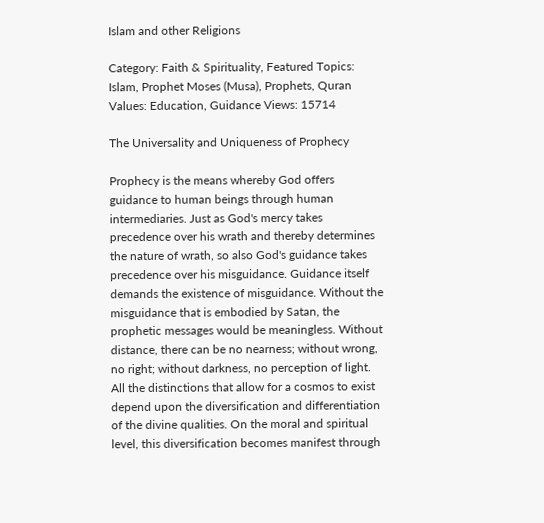Islam and other Religions

Category: Faith & Spirituality, Featured Topics: Islam, Prophet Moses (Musa), Prophets, Quran Values: Education, Guidance Views: 15714

The Universality and Uniqueness of Prophecy

Prophecy is the means whereby God offers guidance to human beings through human intermediaries. Just as God's mercy takes precedence over his wrath and thereby determines the nature of wrath, so also God's guidance takes precedence over his misguidance. Guidance itself demands the existence of misguidance. Without the misguidance that is embodied by Satan, the prophetic messages would be meaningless. Without distance, there can be no nearness; without wrong, no right; without darkness, no perception of light. All the distinctions that allow for a cosmos to exist depend upon the diversification and differentiation of the divine qualities. On the moral and spiritual level, this diversification becomes manifest through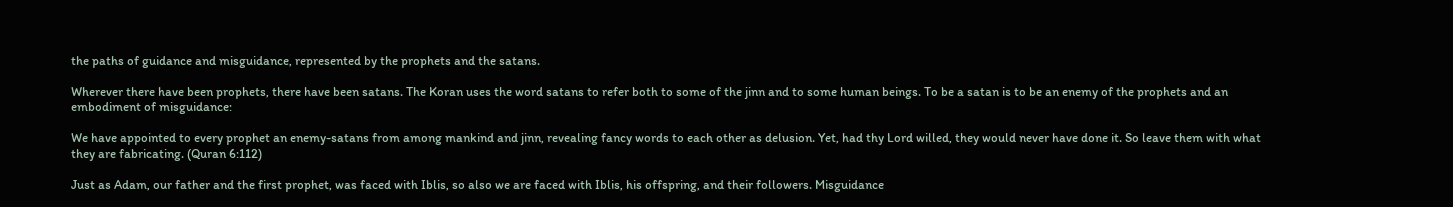the paths of guidance and misguidance, represented by the prophets and the satans.

Wherever there have been prophets, there have been satans. The Koran uses the word satans to refer both to some of the jinn and to some human beings. To be a satan is to be an enemy of the prophets and an embodiment of misguidance:

We have appointed to every prophet an enemy-satans from among mankind and jinn, revealing fancy words to each other as delusion. Yet, had thy Lord willed, they would never have done it. So leave them with what they are fabricating. (Quran 6:112)

Just as Adam, our father and the first prophet, was faced with Iblis, so also we are faced with Iblis, his offspring, and their followers. Misguidance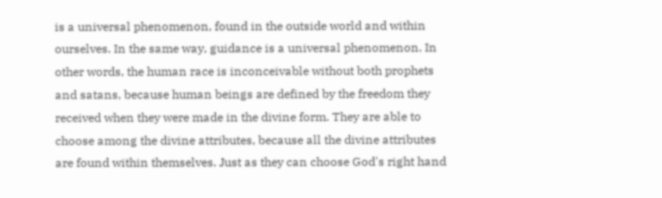is a universal phenomenon, found in the outside world and within ourselves. In the same way, guidance is a universal phenomenon. In other words, the human race is inconceivable without both prophets and satans, because human beings are defined by the freedom they received when they were made in the divine form. They are able to choose among the divine attributes, because all the divine attributes are found within themselves. Just as they can choose God's right hand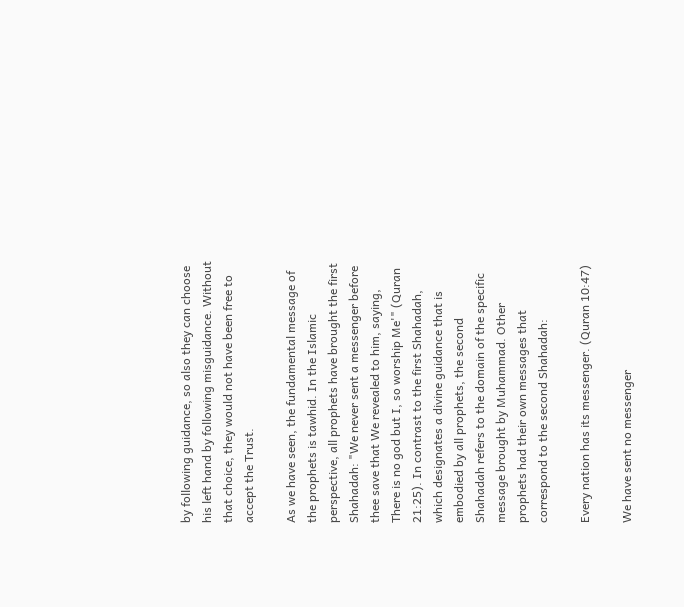by following guidance, so also they can choose his left hand by following misguidance. Without that choice, they would not have been free to accept the Trust.

As we have seen, the fundamental message of the prophets is tawhid. In the Islamic perspective, all prophets have brought the first Shahadah: "We never sent a messenger before thee save that We revealed to him, saying, There is no god but I, so worship Me'" (Quran 21:25). In contrast to the first Shahadah, which designates a divine guidance that is embodied by all prophets, the second Shahadah refers to the domain of the specific message brought by Muhammad. Other prophets had their own messages that correspond to the second Shahadah:

Every nation has its messenger. (Quran 10:47)

We have sent no messenger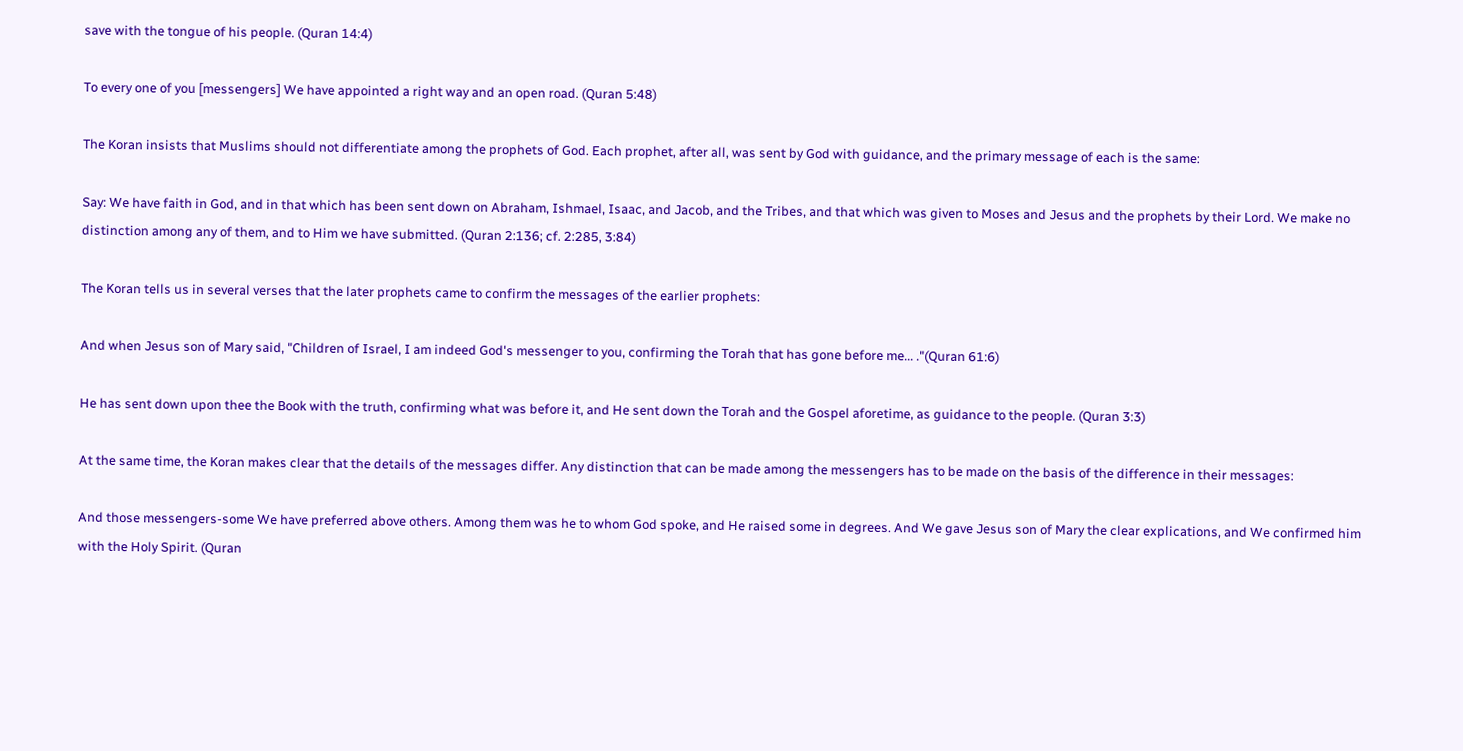save with the tongue of his people. (Quran 14:4)

To every one of you [messengers] We have appointed a right way and an open road. (Quran 5:48)

The Koran insists that Muslims should not differentiate among the prophets of God. Each prophet, after all, was sent by God with guidance, and the primary message of each is the same:

Say: We have faith in God, and in that which has been sent down on Abraham, Ishmael, Isaac, and Jacob, and the Tribes, and that which was given to Moses and Jesus and the prophets by their Lord. We make no distinction among any of them, and to Him we have submitted. (Quran 2:136; cf. 2:285, 3:84)

The Koran tells us in several verses that the later prophets came to confirm the messages of the earlier prophets:

And when Jesus son of Mary said, "Children of Israel, I am indeed God's messenger to you, confirming the Torah that has gone before me... ."(Quran 61:6)

He has sent down upon thee the Book with the truth, confirming what was before it, and He sent down the Torah and the Gospel aforetime, as guidance to the people. (Quran 3:3)

At the same time, the Koran makes clear that the details of the messages differ. Any distinction that can be made among the messengers has to be made on the basis of the difference in their messages:

And those messengers-some We have preferred above others. Among them was he to whom God spoke, and He raised some in degrees. And We gave Jesus son of Mary the clear explications, and We confirmed him with the Holy Spirit. (Quran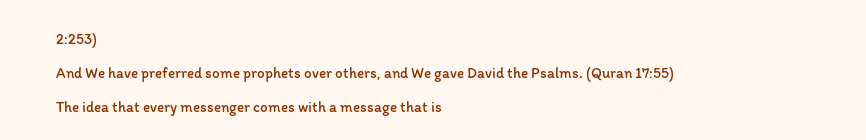2:253)

And We have preferred some prophets over others, and We gave David the Psalms. (Quran 17:55)

The idea that every messenger comes with a message that is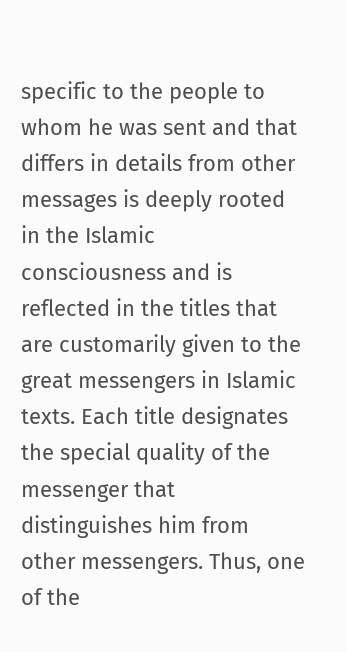specific to the people to whom he was sent and that differs in details from other messages is deeply rooted in the Islamic consciousness and is reflected in the titles that are customarily given to the great messengers in Islamic texts. Each title designates the special quality of the messenger that distinguishes him from other messengers. Thus, one of the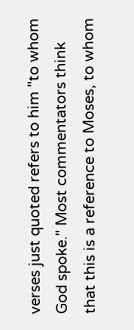verses just quoted refers to him "to whom God spoke." Most commentators think that this is a reference to Moses, to whom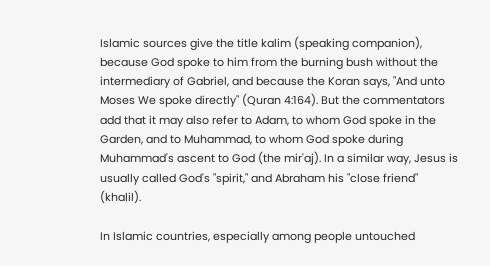Islamic sources give the title kalim (speaking companion), because God spoke to him from the burning bush without the intermediary of Gabriel, and because the Koran says, "And unto Moses We spoke directly" (Quran 4:164). But the commentators add that it may also refer to Adam, to whom God spoke in the Garden, and to Muhammad, to whom God spoke during Muhammad's ascent to God (the mir'aj). In a similar way, Jesus is usually called God's "spirit," and Abraham his "close friend" (khalil).

In Islamic countries, especially among people untouched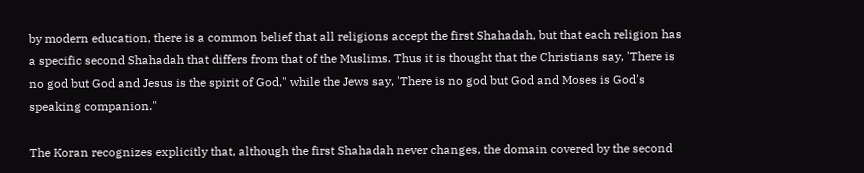by modern education, there is a common belief that all religions accept the first Shahadah, but that each religion has a specific second Shahadah that differs from that of the Muslims. Thus it is thought that the Christians say, 'There is no god but God and Jesus is the spirit of God," while the Jews say, 'There is no god but God and Moses is God's speaking companion."

The Koran recognizes explicitly that, although the first Shahadah never changes, the domain covered by the second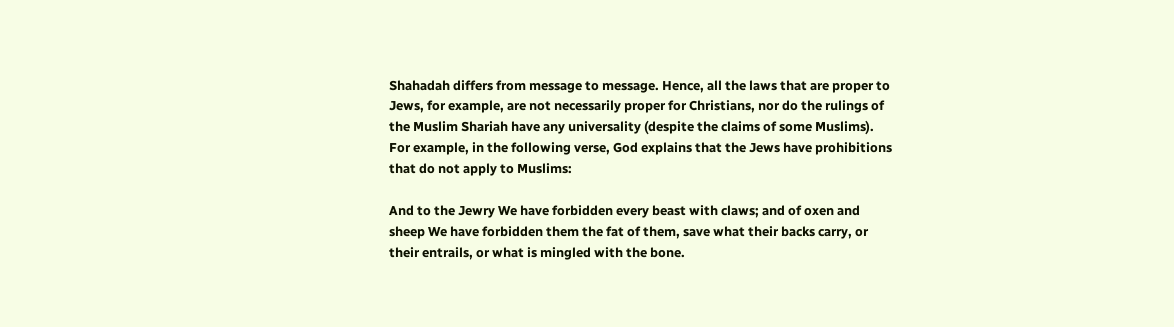Shahadah differs from message to message. Hence, all the laws that are proper to Jews, for example, are not necessarily proper for Christians, nor do the rulings of the Muslim Shariah have any universality (despite the claims of some Muslims). For example, in the following verse, God explains that the Jews have prohibitions that do not apply to Muslims:

And to the Jewry We have forbidden every beast with claws; and of oxen and sheep We have forbidden them the fat of them, save what their backs carry, or their entrails, or what is mingled with the bone.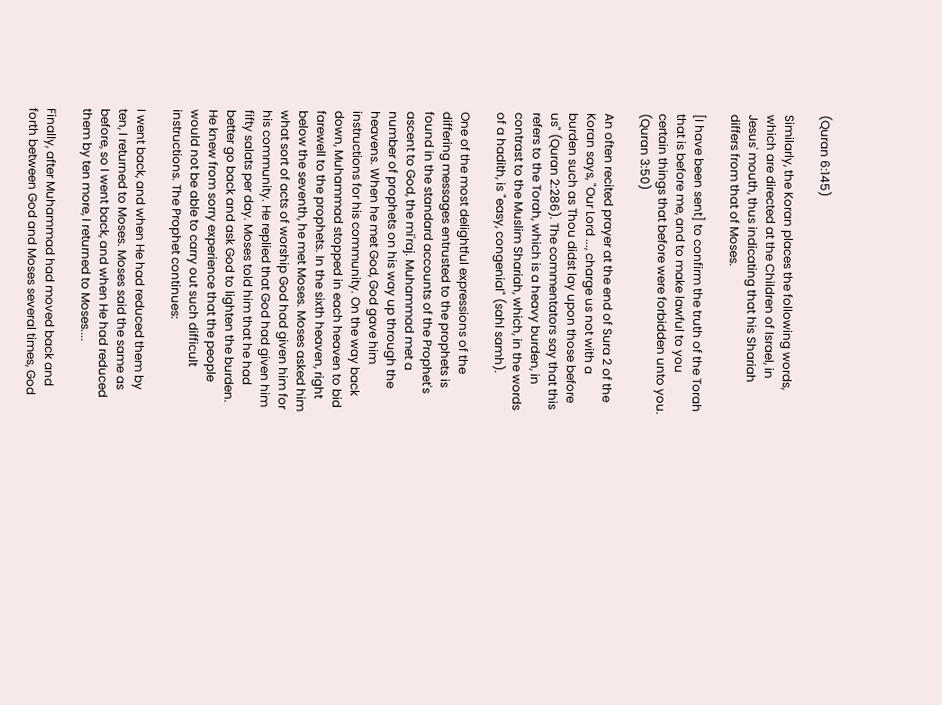(Quran 6:145)

Similarly, the Koran places the following words, which are directed at the Children of Israel, in Jesus' mouth, thus indicating that his Shariah differs from that of Moses.

[I have been sent] to confirm the truth of the Torah that is before me, and to make lawful to you certain things that before were forbidden unto you. (Quran 3:50)

An often recited prayer at the end of Sura 2 of the Koran says, "Our Lord ..., charge us not with a burden such as Thou didst lay upon those before us" (Quran 2:286). The commentators say that this refers to the Torah, which is a heavy burden, in contrast to the Muslim Shariah, which, in the words of a hadith, is "easy, congenial" (sahl samh).

One of the most delightful expressions of the differing messages entrusted to the prophets is found in the standard accounts of the Prophet's ascent to God, the mi'raj. Muhammad met a number of prophets on his way up through the heavens. When he met God, God gave him instructions for his community. On the way back down, Muhammad stopped in each heaven to bid farewell to the prophets. In the sixth heaven, right below the seventh, he met Moses. Moses asked him what sort of acts of worship God had given him for his community. He replied that God had given him fifty salats per day. Moses told him that he had better go back and ask God to lighten the burden. He knew from sorry experience that the people would not be able to carry out such difficult instructions. The Prophet continues:

I went back, and when He had reduced them by ten, I returned to Moses. Moses said the same as before, so I went back, and when He had reduced them by ten more, I returned to Moses....

Finally, after Muhammad had moved back and forth between God and Moses several times, God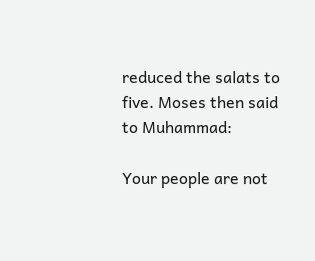reduced the salats to five. Moses then said to Muhammad:

Your people are not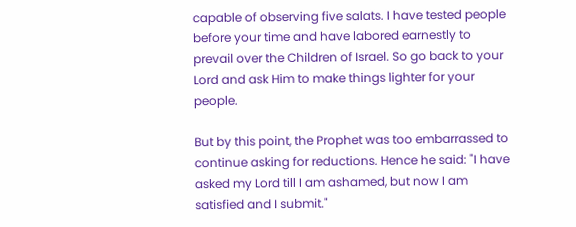capable of observing five salats. I have tested people before your time and have labored earnestly to prevail over the Children of Israel. So go back to your Lord and ask Him to make things lighter for your people.

But by this point, the Prophet was too embarrassed to continue asking for reductions. Hence he said: "I have asked my Lord till I am ashamed, but now I am satisfied and I submit."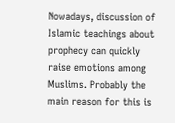Nowadays, discussion of Islamic teachings about prophecy can quickly raise emotions among Muslims. Probably the main reason for this is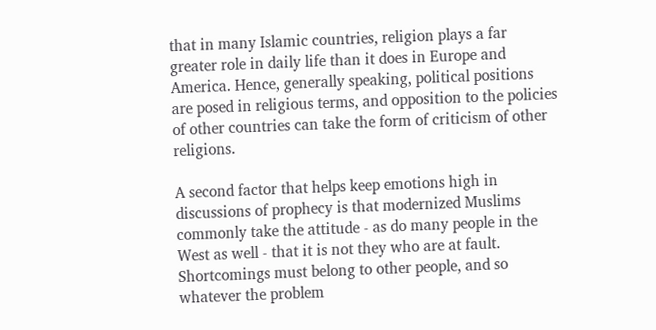that in many Islamic countries, religion plays a far greater role in daily life than it does in Europe and America. Hence, generally speaking, political positions are posed in religious terms, and opposition to the policies of other countries can take the form of criticism of other religions.

A second factor that helps keep emotions high in discussions of prophecy is that modernized Muslims commonly take the attitude - as do many people in the West as well - that it is not they who are at fault. Shortcomings must belong to other people, and so whatever the problem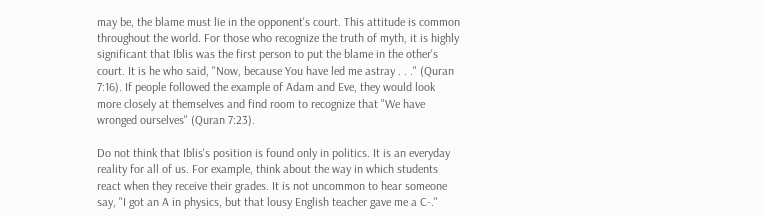may be, the blame must lie in the opponent's court. This attitude is common throughout the world. For those who recognize the truth of myth, it is highly significant that Iblis was the first person to put the blame in the other's court. It is he who said, "Now, because You have led me astray . . ." (Quran 7:16). If people followed the example of Adam and Eve, they would look more closely at themselves and find room to recognize that "We have wronged ourselves" (Quran 7:23).

Do not think that Iblis's position is found only in politics. It is an everyday reality for all of us. For example, think about the way in which students react when they receive their grades. It is not uncommon to hear someone say, "I got an A in physics, but that lousy English teacher gave me a C-."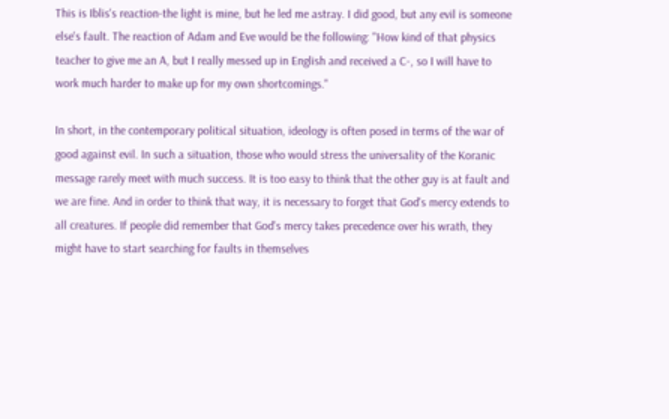This is Iblis's reaction-the light is mine, but he led me astray. I did good, but any evil is someone else's fault. The reaction of Adam and Eve would be the following: "How kind of that physics teacher to give me an A, but I really messed up in English and received a C-, so I will have to work much harder to make up for my own shortcomings."

In short, in the contemporary political situation, ideology is often posed in terms of the war of good against evil. In such a situation, those who would stress the universality of the Koranic message rarely meet with much success. It is too easy to think that the other guy is at fault and we are fine. And in order to think that way, it is necessary to forget that God's mercy extends to all creatures. If people did remember that God's mercy takes precedence over his wrath, they might have to start searching for faults in themselves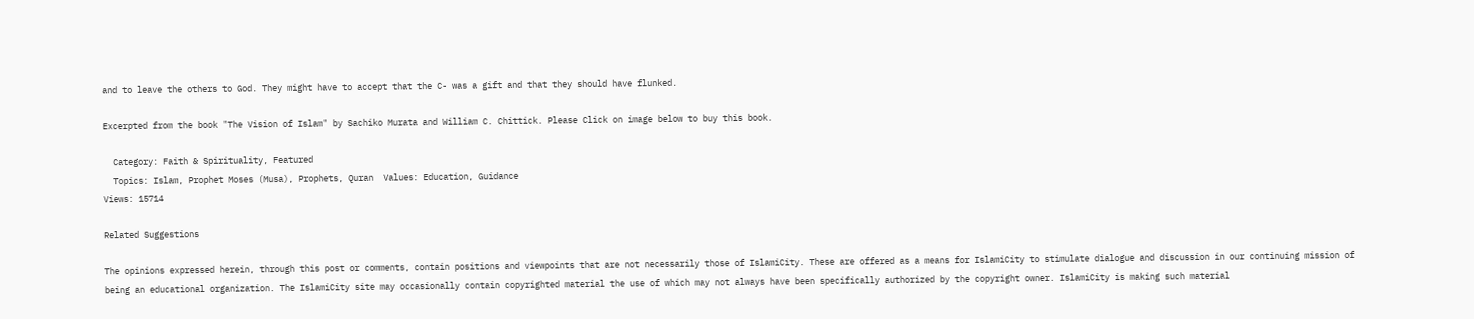and to leave the others to God. They might have to accept that the C- was a gift and that they should have flunked.

Excerpted from the book "The Vision of Islam" by Sachiko Murata and William C. Chittick. Please Click on image below to buy this book.

  Category: Faith & Spirituality, Featured
  Topics: Islam, Prophet Moses (Musa), Prophets, Quran  Values: Education, Guidance
Views: 15714

Related Suggestions

The opinions expressed herein, through this post or comments, contain positions and viewpoints that are not necessarily those of IslamiCity. These are offered as a means for IslamiCity to stimulate dialogue and discussion in our continuing mission of being an educational organization. The IslamiCity site may occasionally contain copyrighted material the use of which may not always have been specifically authorized by the copyright owner. IslamiCity is making such material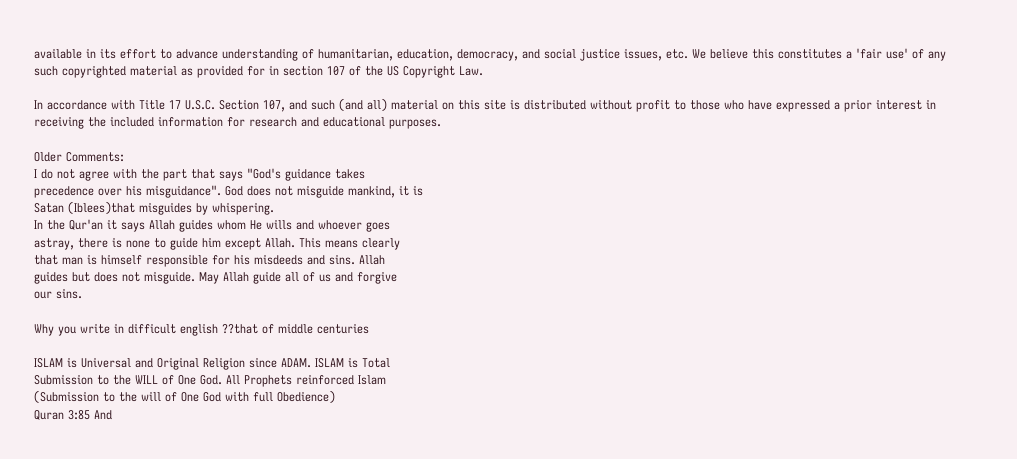available in its effort to advance understanding of humanitarian, education, democracy, and social justice issues, etc. We believe this constitutes a 'fair use' of any such copyrighted material as provided for in section 107 of the US Copyright Law.

In accordance with Title 17 U.S.C. Section 107, and such (and all) material on this site is distributed without profit to those who have expressed a prior interest in receiving the included information for research and educational purposes.

Older Comments:
I do not agree with the part that says "God's guidance takes
precedence over his misguidance". God does not misguide mankind, it is
Satan (Iblees)that misguides by whispering.
In the Qur'an it says Allah guides whom He wills and whoever goes
astray, there is none to guide him except Allah. This means clearly
that man is himself responsible for his misdeeds and sins. Allah
guides but does not misguide. May Allah guide all of us and forgive
our sins.

Why you write in difficult english ??that of middle centuries

ISLAM is Universal and Original Religion since ADAM. ISLAM is Total
Submission to the WILL of One God. All Prophets reinforced Islam
(Submission to the will of One God with full Obedience)
Quran 3:85 And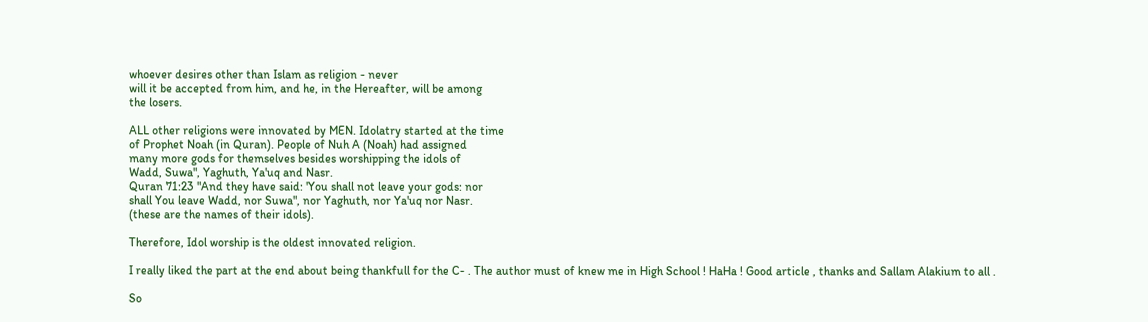whoever desires other than Islam as religion - never
will it be accepted from him, and he, in the Hereafter, will be among
the losers.

ALL other religions were innovated by MEN. Idolatry started at the time
of Prophet Noah (in Quran). People of Nuh A (Noah) had assigned
many more gods for themselves besides worshipping the idols of
Wadd, Suwa", Yaghuth, Ya'uq and Nasr.
Quran 71:23 "And they have said: 'You shall not leave your gods: nor
shall You leave Wadd, nor Suwa", nor Yaghuth, nor Ya'uq nor Nasr.
(these are the names of their idols).

Therefore, Idol worship is the oldest innovated religion.

I really liked the part at the end about being thankfull for the C- . The author must of knew me in High School ! HaHa ! Good article , thanks and Sallam Alakium to all .

So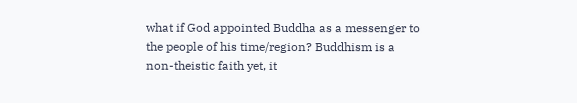what if God appointed Buddha as a messenger to the people of his time/region? Buddhism is a non-theistic faith yet, it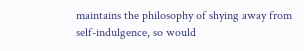maintains the philosophy of shying away from self-indulgence, so would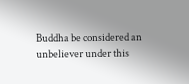Buddha be considered an unbeliever under this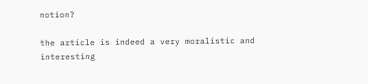notion?

the article is indeed a very moralistic and interesting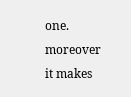one. moreover
it makes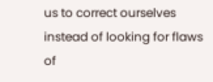us to correct ourselves instead of looking for flaws of